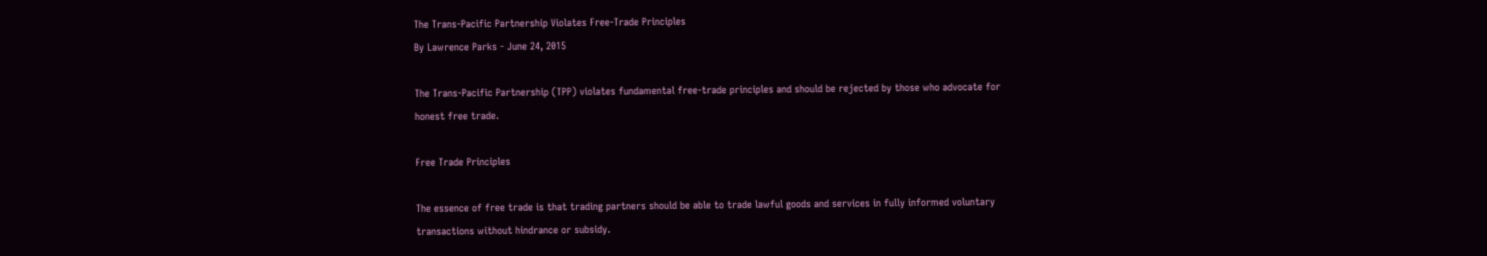The Trans-Pacific Partnership Violates Free-Trade Principles
By Lawrence Parks - June 24, 2015

The Trans-Pacific Partnership (TPP) violates fundamental free-trade principles and should be rejected by those who advocate for honest free trade.

Free Trade Principles

The essence of free trade is that trading partners should be able to trade lawful goods and services in fully informed voluntary transactions without hindrance or subsidy.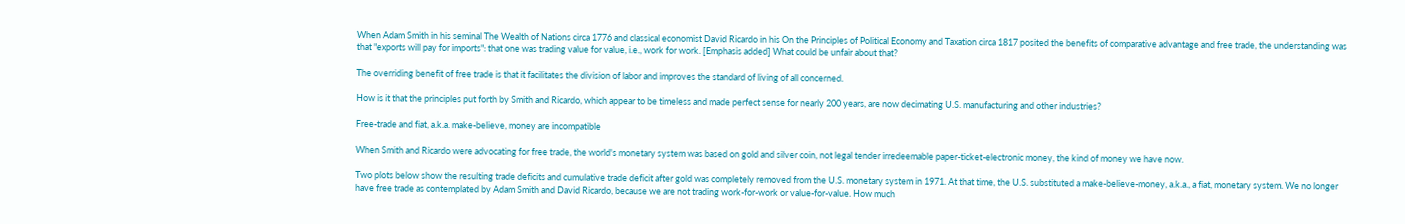When Adam Smith in his seminal The Wealth of Nations circa 1776 and classical economist David Ricardo in his On the Principles of Political Economy and Taxation circa 1817 posited the benefits of comparative advantage and free trade, the understanding was that "exports will pay for imports": that one was trading value for value, i.e., work for work. [Emphasis added] What could be unfair about that?

The overriding benefit of free trade is that it facilitates the division of labor and improves the standard of living of all concerned.

How is it that the principles put forth by Smith and Ricardo, which appear to be timeless and made perfect sense for nearly 200 years, are now decimating U.S. manufacturing and other industries?

Free-trade and fiat, a.k.a. make-believe, money are incompatible

When Smith and Ricardo were advocating for free trade, the world's monetary system was based on gold and silver coin, not legal tender irredeemable paper-ticket-electronic money, the kind of money we have now.

Two plots below show the resulting trade deficits and cumulative trade deficit after gold was completely removed from the U.S. monetary system in 1971. At that time, the U.S. substituted a make-believe-money, a.k.a., a fiat, monetary system. We no longer have free trade as contemplated by Adam Smith and David Ricardo, because we are not trading work-for-work or value-for-value. How much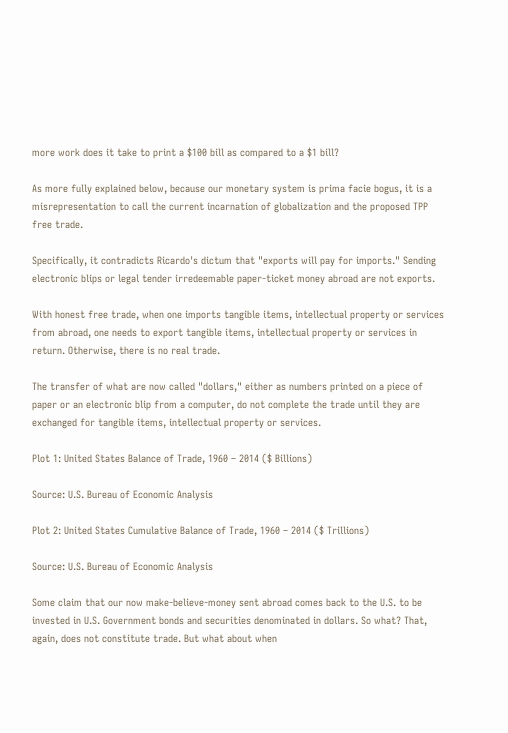more work does it take to print a $100 bill as compared to a $1 bill?

As more fully explained below, because our monetary system is prima facie bogus, it is a misrepresentation to call the current incarnation of globalization and the proposed TPP free trade.

Specifically, it contradicts Ricardo's dictum that "exports will pay for imports." Sending electronic blips or legal tender irredeemable paper-ticket money abroad are not exports.

With honest free trade, when one imports tangible items, intellectual property or services from abroad, one needs to export tangible items, intellectual property or services in return. Otherwise, there is no real trade.

The transfer of what are now called "dollars," either as numbers printed on a piece of paper or an electronic blip from a computer, do not complete the trade until they are exchanged for tangible items, intellectual property or services.

Plot 1: United States Balance of Trade, 1960 – 2014 ($ Billions)

Source: U.S. Bureau of Economic Analysis

Plot 2: United States Cumulative Balance of Trade, 1960 – 2014 ($ Trillions)

Source: U.S. Bureau of Economic Analysis

Some claim that our now make-believe-money sent abroad comes back to the U.S. to be invested in U.S. Government bonds and securities denominated in dollars. So what? That, again, does not constitute trade. But what about when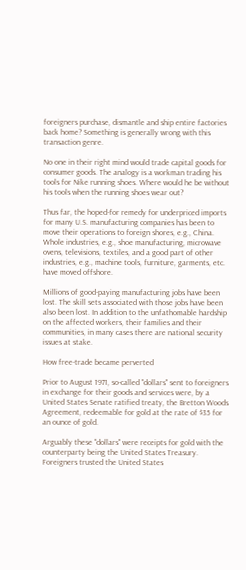foreigners purchase, dismantle and ship entire factories back home? Something is generally wrong with this transaction genre.

No one in their right mind would trade capital goods for consumer goods. The analogy is a workman trading his tools for Nike running shoes. Where would he be without his tools when the running shoes wear out?

Thus far, the hoped-for remedy for underpriced imports for many U.S. manufacturing companies has been to move their operations to foreign shores, e.g., China. Whole industries, e.g., shoe manufacturing, microwave ovens, televisions, textiles, and a good part of other industries, e.g., machine tools, furniture, garments, etc. have moved offshore.

Millions of good-paying manufacturing jobs have been lost. The skill sets associated with those jobs have been also been lost. In addition to the unfathomable hardship on the affected workers, their families and their communities, in many cases there are national security issues at stake.

How free-trade became perverted

Prior to August 1971, so-called "dollars" sent to foreigners in exchange for their goods and services were, by a United States Senate ratified treaty, the Bretton Woods Agreement, redeemable for gold at the rate of $35 for an ounce of gold.

Arguably these "dollars" were receipts for gold with the counterparty being the United States Treasury. Foreigners trusted the United States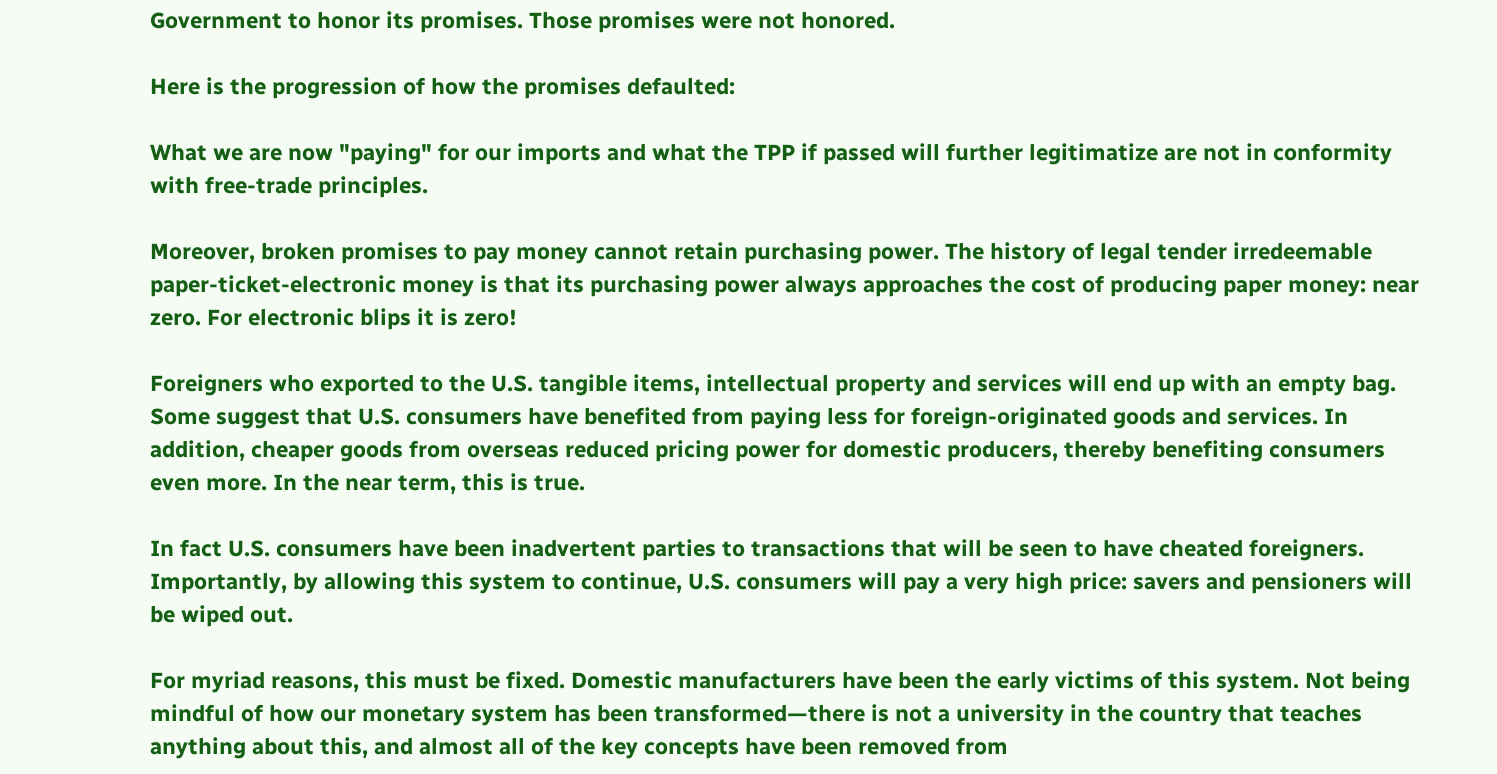Government to honor its promises. Those promises were not honored.

Here is the progression of how the promises defaulted:

What we are now "paying" for our imports and what the TPP if passed will further legitimatize are not in conformity with free-trade principles.

Moreover, broken promises to pay money cannot retain purchasing power. The history of legal tender irredeemable paper-ticket-electronic money is that its purchasing power always approaches the cost of producing paper money: near zero. For electronic blips it is zero!

Foreigners who exported to the U.S. tangible items, intellectual property and services will end up with an empty bag. Some suggest that U.S. consumers have benefited from paying less for foreign-originated goods and services. In addition, cheaper goods from overseas reduced pricing power for domestic producers, thereby benefiting consumers even more. In the near term, this is true.

In fact U.S. consumers have been inadvertent parties to transactions that will be seen to have cheated foreigners. Importantly, by allowing this system to continue, U.S. consumers will pay a very high price: savers and pensioners will be wiped out.

For myriad reasons, this must be fixed. Domestic manufacturers have been the early victims of this system. Not being mindful of how our monetary system has been transformed—there is not a university in the country that teaches anything about this, and almost all of the key concepts have been removed from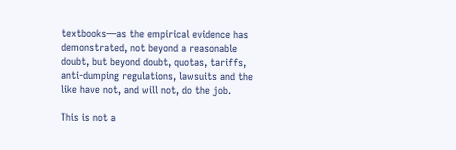textbooks—as the empirical evidence has demonstrated, not beyond a reasonable doubt, but beyond doubt, quotas, tariffs, anti-dumping regulations, lawsuits and the like have not, and will not, do the job.

This is not a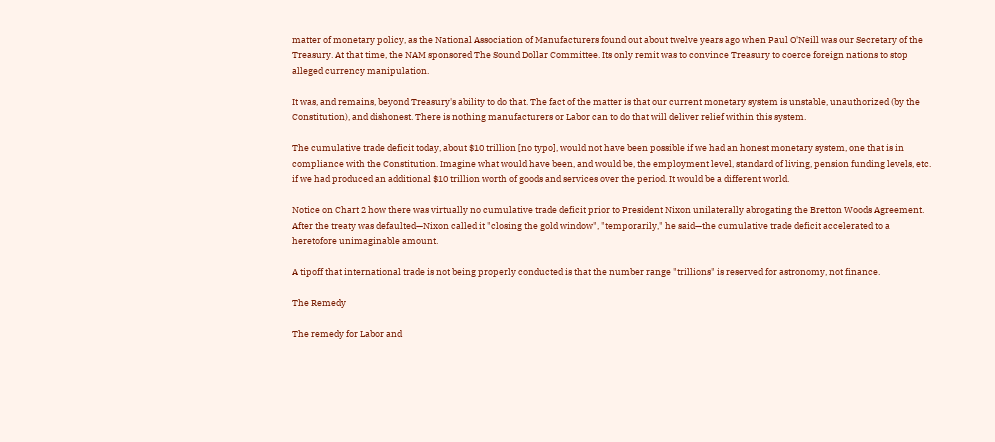matter of monetary policy, as the National Association of Manufacturers found out about twelve years ago when Paul O'Neill was our Secretary of the Treasury. At that time, the NAM sponsored The Sound Dollar Committee. Its only remit was to convince Treasury to coerce foreign nations to stop alleged currency manipulation.

It was, and remains, beyond Treasury's ability to do that. The fact of the matter is that our current monetary system is unstable, unauthorized (by the Constitution), and dishonest. There is nothing manufacturers or Labor can to do that will deliver relief within this system.

The cumulative trade deficit today, about $10 trillion [no typo], would not have been possible if we had an honest monetary system, one that is in compliance with the Constitution. Imagine what would have been, and would be, the employment level, standard of living, pension funding levels, etc. if we had produced an additional $10 trillion worth of goods and services over the period. It would be a different world.

Notice on Chart 2 how there was virtually no cumulative trade deficit prior to President Nixon unilaterally abrogating the Bretton Woods Agreement. After the treaty was defaulted—Nixon called it "closing the gold window", "temporarily," he said—the cumulative trade deficit accelerated to a heretofore unimaginable amount.

A tipoff that international trade is not being properly conducted is that the number range "trillions" is reserved for astronomy, not finance.

The Remedy

The remedy for Labor and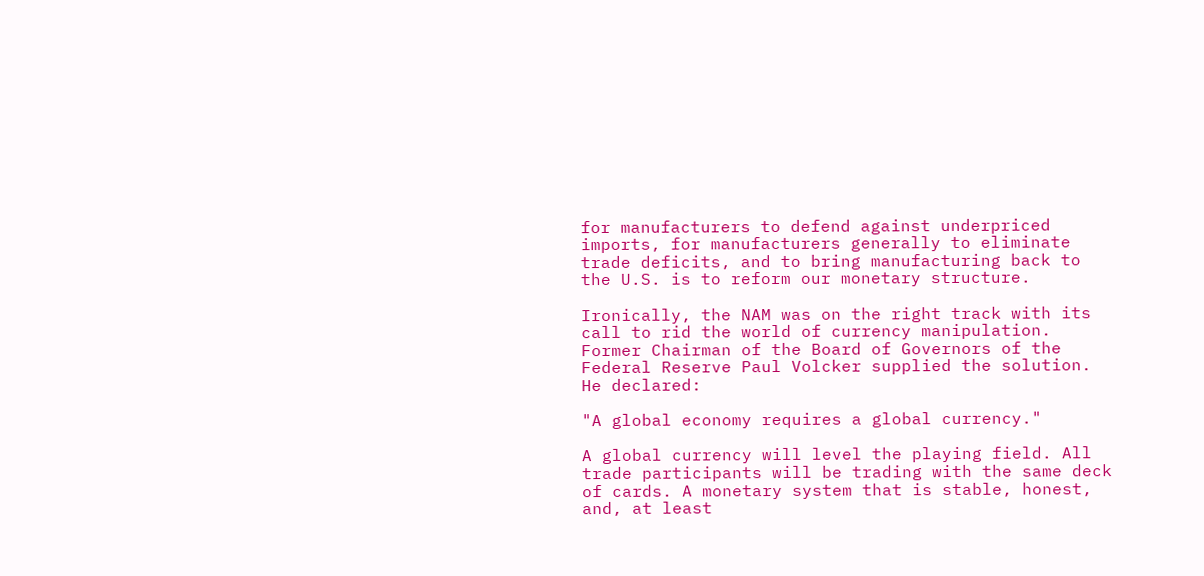for manufacturers to defend against underpriced imports, for manufacturers generally to eliminate trade deficits, and to bring manufacturing back to the U.S. is to reform our monetary structure.

Ironically, the NAM was on the right track with its call to rid the world of currency manipulation. Former Chairman of the Board of Governors of the Federal Reserve Paul Volcker supplied the solution. He declared:

"A global economy requires a global currency."

A global currency will level the playing field. All trade participants will be trading with the same deck of cards. A monetary system that is stable, honest, and, at least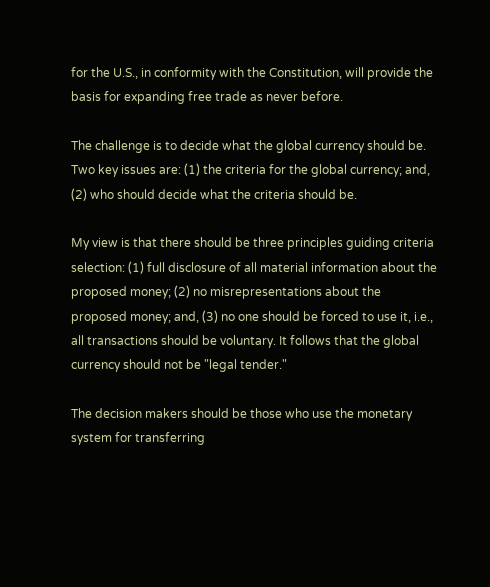for the U.S., in conformity with the Constitution, will provide the basis for expanding free trade as never before.

The challenge is to decide what the global currency should be. Two key issues are: (1) the criteria for the global currency; and, (2) who should decide what the criteria should be.

My view is that there should be three principles guiding criteria selection: (1) full disclosure of all material information about the proposed money; (2) no misrepresentations about the proposed money; and, (3) no one should be forced to use it, i.e., all transactions should be voluntary. It follows that the global currency should not be "legal tender."

The decision makers should be those who use the monetary system for transferring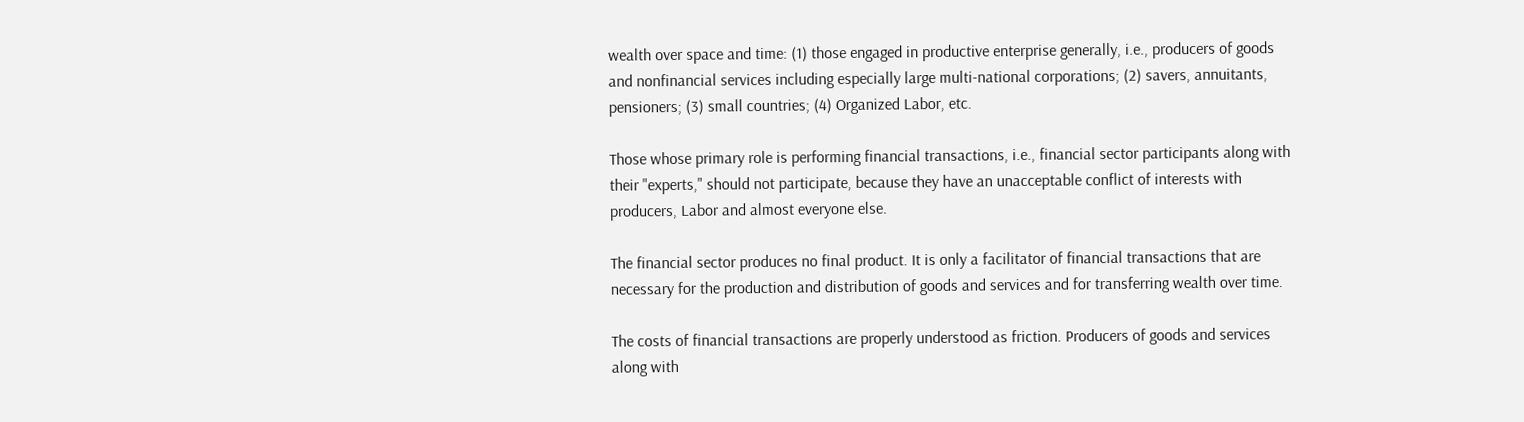wealth over space and time: (1) those engaged in productive enterprise generally, i.e., producers of goods and nonfinancial services including especially large multi-national corporations; (2) savers, annuitants, pensioners; (3) small countries; (4) Organized Labor, etc.

Those whose primary role is performing financial transactions, i.e., financial sector participants along with their "experts," should not participate, because they have an unacceptable conflict of interests with producers, Labor and almost everyone else.

The financial sector produces no final product. It is only a facilitator of financial transactions that are necessary for the production and distribution of goods and services and for transferring wealth over time.

The costs of financial transactions are properly understood as friction. Producers of goods and services along with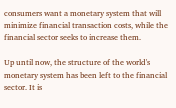consumers want a monetary system that will minimize financial transaction costs, while the financial sector seeks to increase them.

Up until now, the structure of the world's monetary system has been left to the financial sector. It is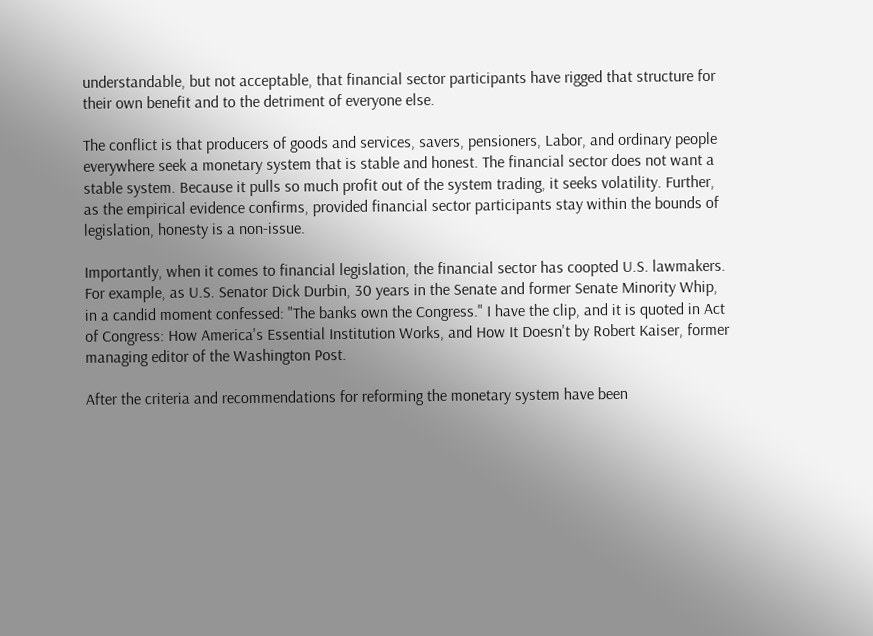understandable, but not acceptable, that financial sector participants have rigged that structure for their own benefit and to the detriment of everyone else.

The conflict is that producers of goods and services, savers, pensioners, Labor, and ordinary people everywhere seek a monetary system that is stable and honest. The financial sector does not want a stable system. Because it pulls so much profit out of the system trading, it seeks volatility. Further, as the empirical evidence confirms, provided financial sector participants stay within the bounds of legislation, honesty is a non-issue.

Importantly, when it comes to financial legislation, the financial sector has coopted U.S. lawmakers. For example, as U.S. Senator Dick Durbin, 30 years in the Senate and former Senate Minority Whip, in a candid moment confessed: "The banks own the Congress." I have the clip, and it is quoted in Act of Congress: How America's Essential Institution Works, and How It Doesn't by Robert Kaiser, former managing editor of the Washington Post.

After the criteria and recommendations for reforming the monetary system have been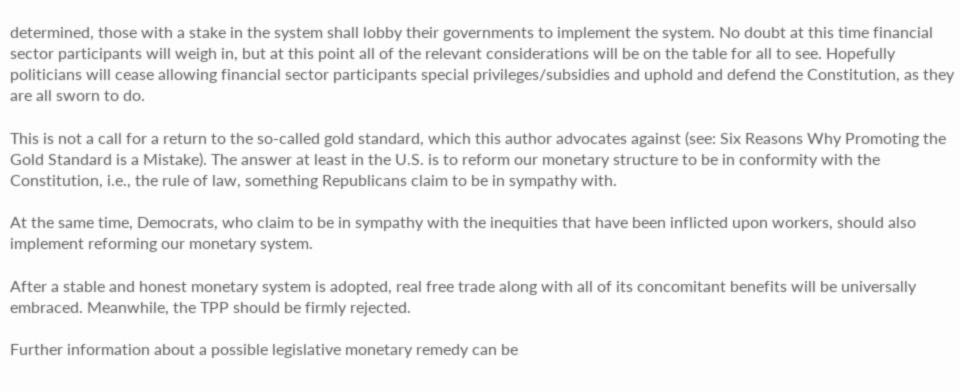determined, those with a stake in the system shall lobby their governments to implement the system. No doubt at this time financial sector participants will weigh in, but at this point all of the relevant considerations will be on the table for all to see. Hopefully politicians will cease allowing financial sector participants special privileges/subsidies and uphold and defend the Constitution, as they are all sworn to do.

This is not a call for a return to the so-called gold standard, which this author advocates against (see: Six Reasons Why Promoting the Gold Standard is a Mistake). The answer at least in the U.S. is to reform our monetary structure to be in conformity with the Constitution, i.e., the rule of law, something Republicans claim to be in sympathy with.

At the same time, Democrats, who claim to be in sympathy with the inequities that have been inflicted upon workers, should also implement reforming our monetary system.

After a stable and honest monetary system is adopted, real free trade along with all of its concomitant benefits will be universally embraced. Meanwhile, the TPP should be firmly rejected.

Further information about a possible legislative monetary remedy can be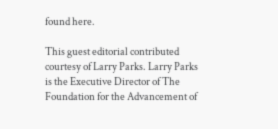found here.

This guest editorial contributed courtesy of Larry Parks. Larry Parks is the Executive Director of The Foundation for the Advancement of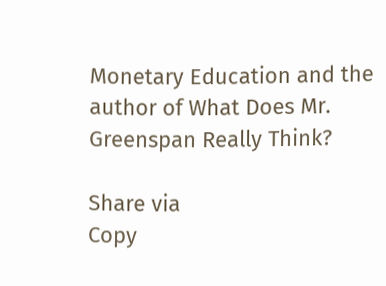Monetary Education and the author of What Does Mr. Greenspan Really Think?

Share via
Copy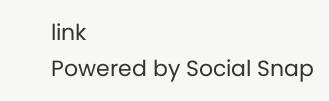link
Powered by Social Snap